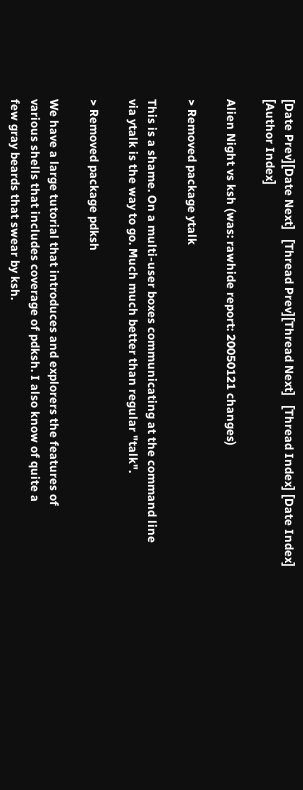[Date Prev][Date Next]   [Thread Prev][Thread Next]   [Thread Index] [Date Index] [Author Index]

Alien Night vs ksh (was: rawhide report: 20050121 changes)

> Removed package ytalk

This is a shame. On a multi-user boxes communicating at the command line
via ytalk is the way to go. Much much better than regular "talk".

> Removed package pdksh

We have a large tutorial that introduces and explorers the features of
various shells that includes coverage of pdksh. I also know of quite a
few gray beards that swear by ksh.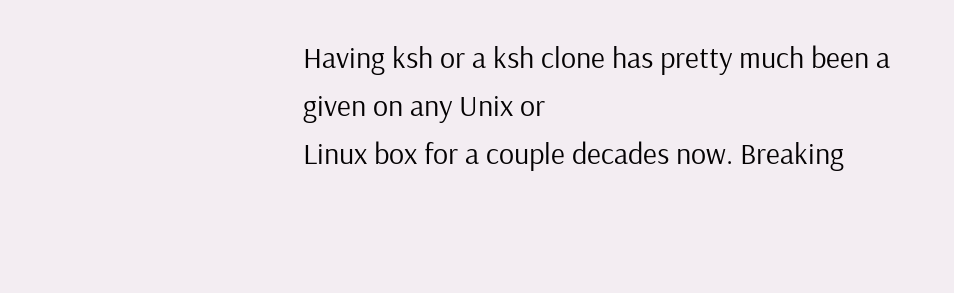Having ksh or a ksh clone has pretty much been a given on any Unix or
Linux box for a couple decades now. Breaking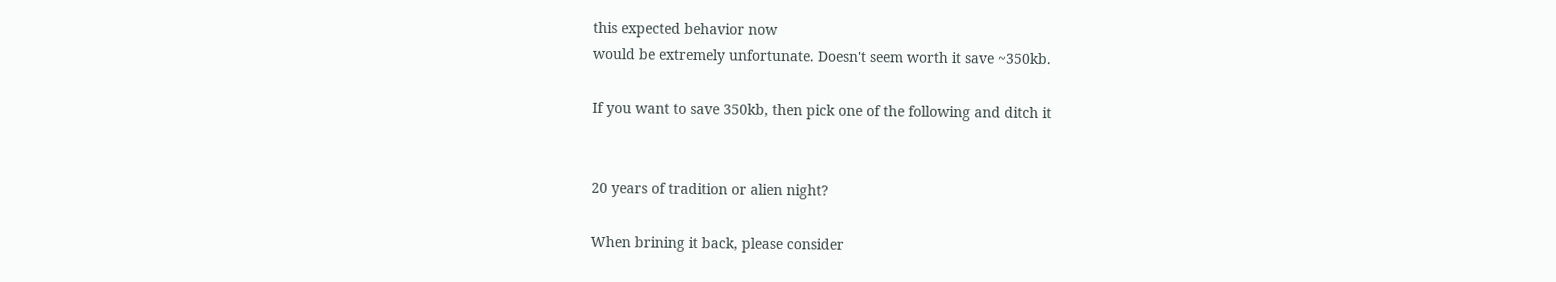this expected behavior now
would be extremely unfortunate. Doesn't seem worth it save ~350kb.

If you want to save 350kb, then pick one of the following and ditch it


20 years of tradition or alien night?

When brining it back, please consider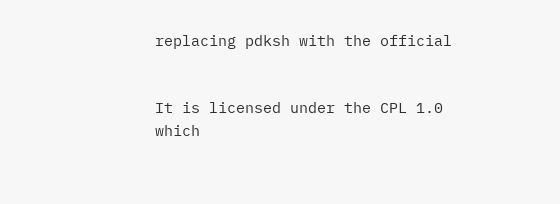replacing pdksh with the official


It is licensed under the CPL 1.0 which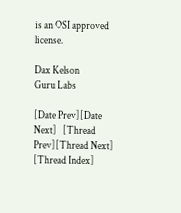is an OSI approved license.

Dax Kelson
Guru Labs

[Date Prev][Date Next]   [Thread Prev][Thread Next]   [Thread Index]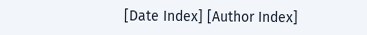[Date Index] [Author Index]